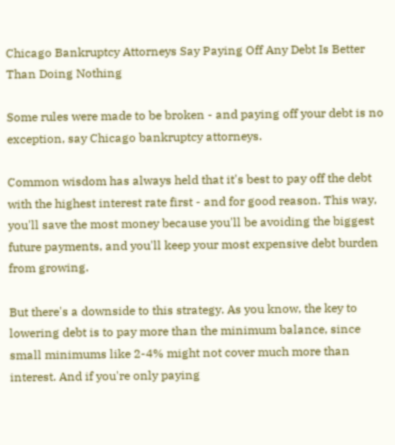Chicago Bankruptcy Attorneys Say Paying Off Any Debt Is Better Than Doing Nothing

Some rules were made to be broken - and paying off your debt is no exception, say Chicago bankruptcy attorneys.

Common wisdom has always held that it's best to pay off the debt with the highest interest rate first - and for good reason. This way, you'll save the most money because you'll be avoiding the biggest future payments, and you'll keep your most expensive debt burden from growing.

But there's a downside to this strategy. As you know, the key to lowering debt is to pay more than the minimum balance, since small minimums like 2-4% might not cover much more than interest. And if you're only paying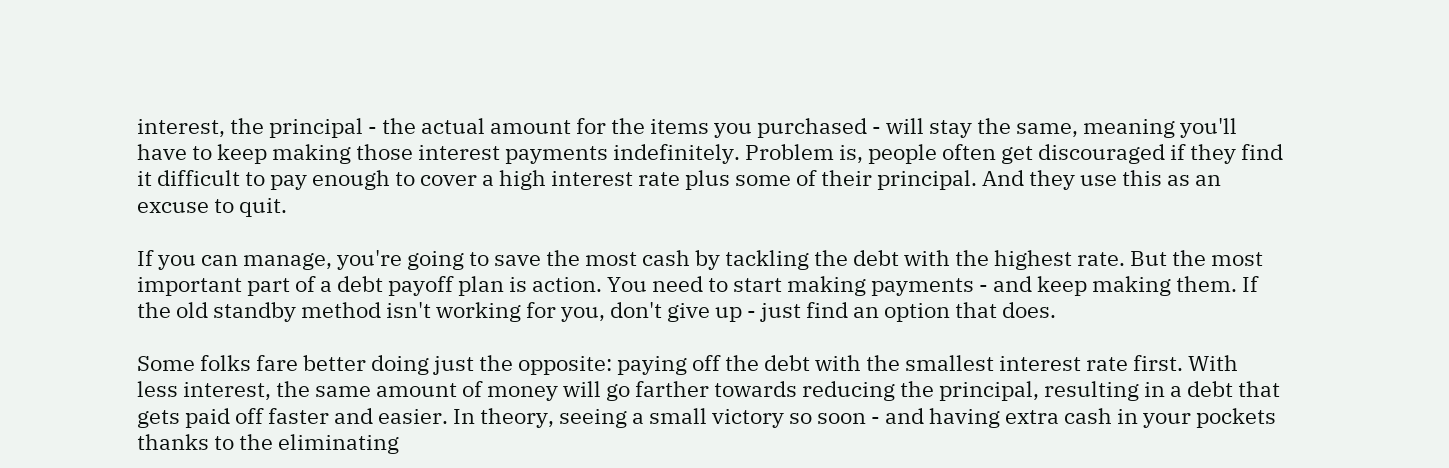interest, the principal - the actual amount for the items you purchased - will stay the same, meaning you'll have to keep making those interest payments indefinitely. Problem is, people often get discouraged if they find it difficult to pay enough to cover a high interest rate plus some of their principal. And they use this as an excuse to quit.

If you can manage, you're going to save the most cash by tackling the debt with the highest rate. But the most important part of a debt payoff plan is action. You need to start making payments - and keep making them. If the old standby method isn't working for you, don't give up - just find an option that does.

Some folks fare better doing just the opposite: paying off the debt with the smallest interest rate first. With less interest, the same amount of money will go farther towards reducing the principal, resulting in a debt that gets paid off faster and easier. In theory, seeing a small victory so soon - and having extra cash in your pockets thanks to the eliminating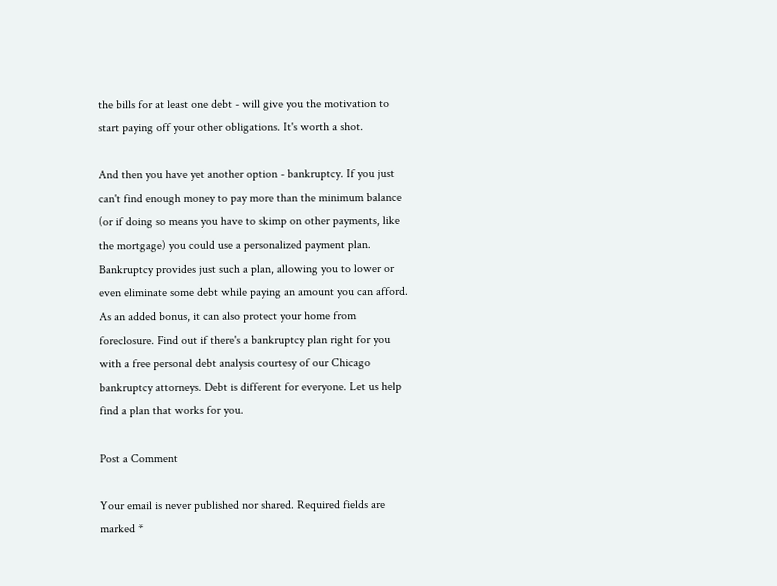the bills for at least one debt - will give you the motivation to start paying off your other obligations. It's worth a shot.

And then you have yet another option - bankruptcy. If you just can't find enough money to pay more than the minimum balance (or if doing so means you have to skimp on other payments, like the mortgage) you could use a personalized payment plan. Bankruptcy provides just such a plan, allowing you to lower or even eliminate some debt while paying an amount you can afford. As an added bonus, it can also protect your home from foreclosure. Find out if there's a bankruptcy plan right for you with a free personal debt analysis courtesy of our Chicago bankruptcy attorneys. Debt is different for everyone. Let us help find a plan that works for you.

Post a Comment

Your email is never published nor shared. Required fields are marked *